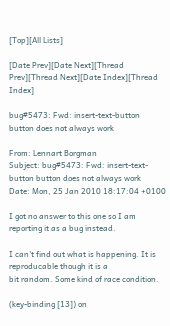[Top][All Lists]

[Date Prev][Date Next][Thread Prev][Thread Next][Date Index][Thread Index]

bug#5473: Fwd: insert-text-button button does not always work

From: Lennart Borgman
Subject: bug#5473: Fwd: insert-text-button button does not always work
Date: Mon, 25 Jan 2010 18:17:04 +0100

I got no answer to this one so I am reporting it as a bug instead.

I can't find out what is happening. It is reproducable though it is a
bit random. Some kind of race condition.

(key-binding [13]) on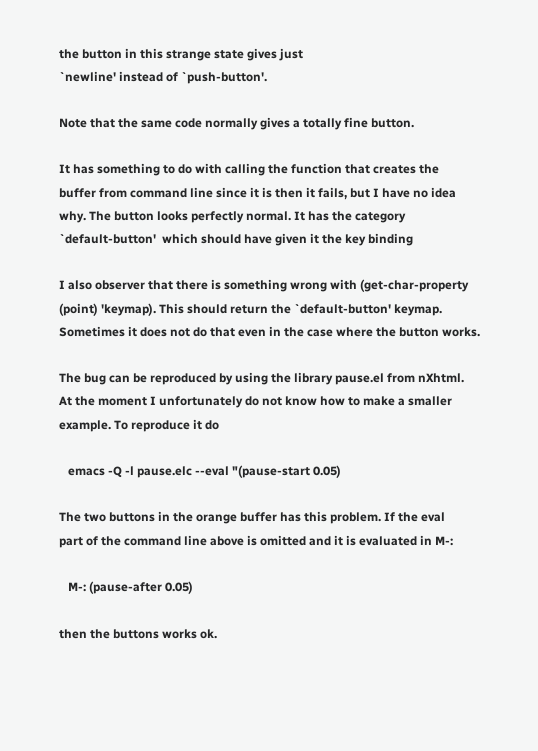the button in this strange state gives just
`newline' instead of `push-button'.

Note that the same code normally gives a totally fine button.

It has something to do with calling the function that creates the
buffer from command line since it is then it fails, but I have no idea
why. The button looks perfectly normal. It has the category
`default-button'  which should have given it the key binding

I also observer that there is something wrong with (get-char-property
(point) 'keymap). This should return the `default-button' keymap.
Sometimes it does not do that even in the case where the button works.

The bug can be reproduced by using the library pause.el from nXhtml.
At the moment I unfortunately do not know how to make a smaller
example. To reproduce it do

   emacs -Q -l pause.elc --eval "(pause-start 0.05)

The two buttons in the orange buffer has this problem. If the eval
part of the command line above is omitted and it is evaluated in M-:

   M-: (pause-after 0.05)

then the buttons works ok.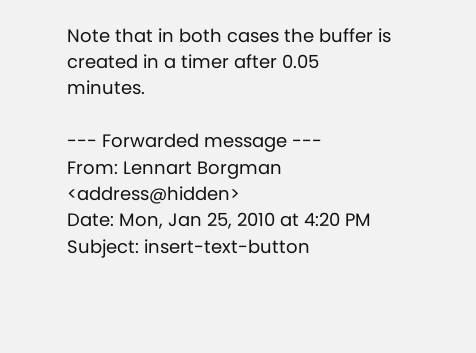Note that in both cases the buffer is created in a timer after 0.05 minutes.

--- Forwarded message ---
From: Lennart Borgman <address@hidden>
Date: Mon, Jan 25, 2010 at 4:20 PM
Subject: insert-text-button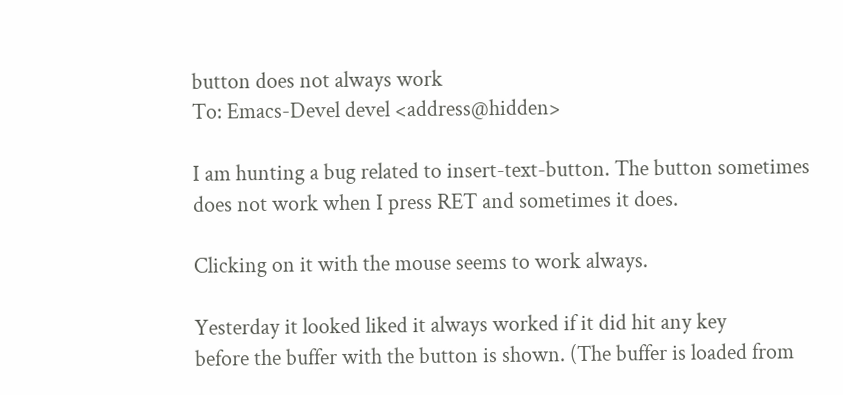button does not always work
To: Emacs-Devel devel <address@hidden>

I am hunting a bug related to insert-text-button. The button sometimes
does not work when I press RET and sometimes it does.

Clicking on it with the mouse seems to work always.

Yesterday it looked liked it always worked if it did hit any key
before the buffer with the button is shown. (The buffer is loaded from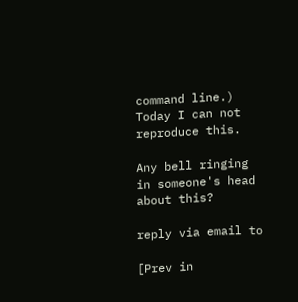command line.) Today I can not reproduce this.

Any bell ringing in someone's head about this?

reply via email to

[Prev in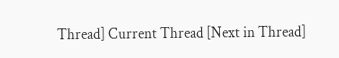Thread] Current Thread [Next in Thread]